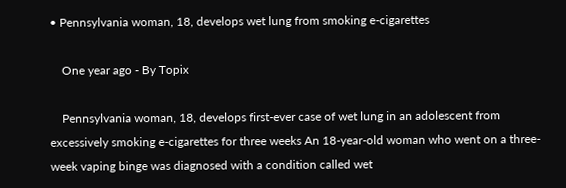• Pennsylvania woman, 18, develops wet lung from smoking e-cigarettes

    One year ago - By Topix

    Pennsylvania woman, 18, develops first-ever case of wet lung in an adolescent from excessively smoking e-cigarettes for three weeks An 18-year-old woman who went on a three-week vaping binge was diagnosed with a condition called wet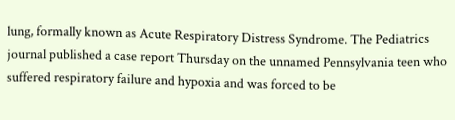lung, formally known as Acute Respiratory Distress Syndrome. The Pediatrics journal published a case report Thursday on the unnamed Pennsylvania teen who suffered respiratory failure and hypoxia and was forced to be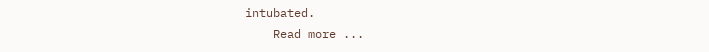intubated.
    Read more ...